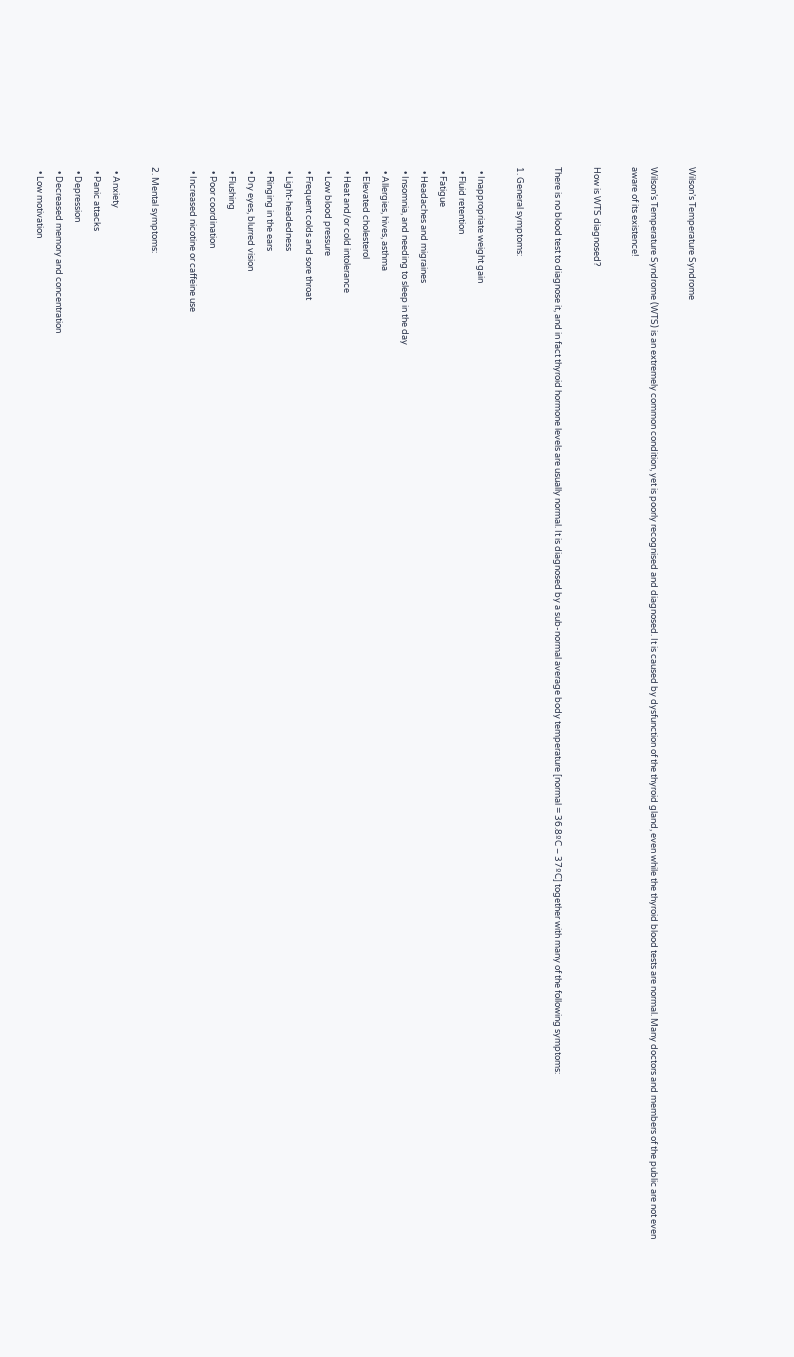Wilson’s Temperature Syndrome

Wilson’s Temperature Syndrome (WTS) is an extremely common condition, yet is poorly recognised and diagnosed. It is caused by dysfunction of the thyroid gland, even while the thyroid blood tests are normal. Many doctors and members of the public are not even aware of its existence!

How is WTS diagnosed?

There is no blood test to diagnose it, and in fact thyroid hormone levels are usually normal. It is diagnosed by a sub-normal average body temperature [normal = 36.8ºC – 37ºC] together with many of the following symptoms:

1. General symptoms:

  • Inappropriate weight gain
  • Fluid retention
  • Fatigue
  • Headaches and migraines
  • Insomnia, and needing to sleep in the day
  • Allergies, hives, asthma
  • Elevated cholesterol
  • Heat and/or cold intolerance
  • Low blood pressure
  • Frequent colds and sore throat
  • Light-headedness
  • Ringing in the ears
  • Dry eyes, blurred vision
  • Flushing
  • Poor coordination
  • Increased nicotine or caffeine use

2. Mental symptoms:

  • Anxiety
  • Panic attacks
  • Depression
  • Decreased memory and concentration
  • Low motivation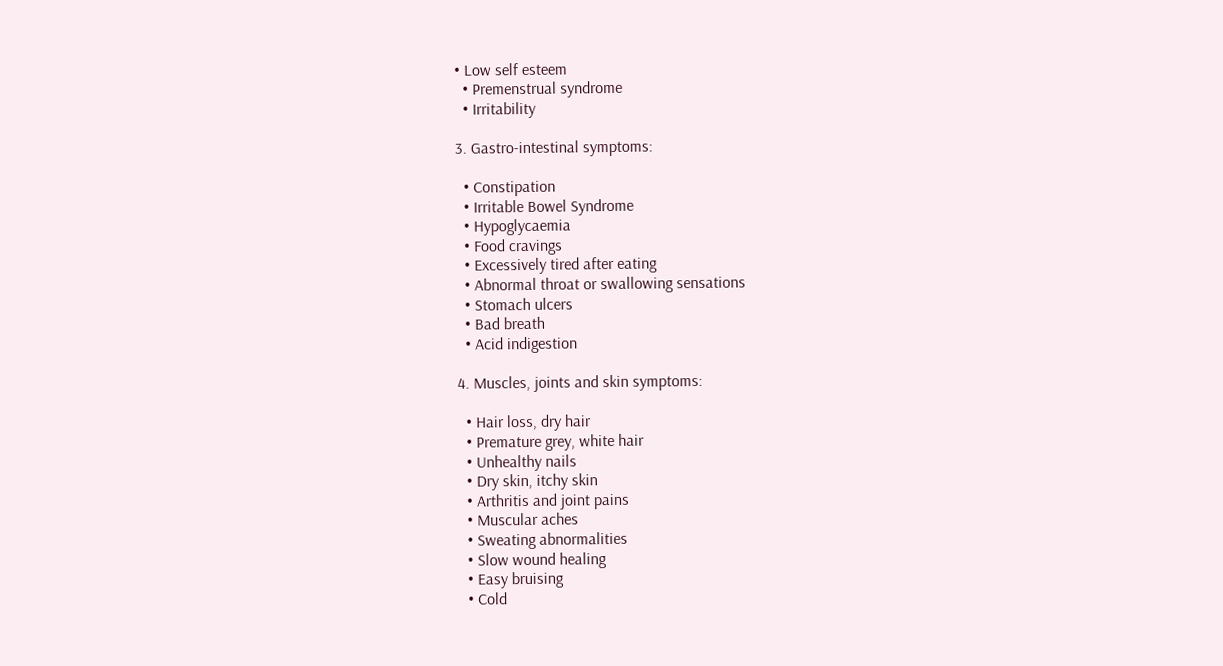• Low self esteem
  • Premenstrual syndrome
  • Irritability

3. Gastro-intestinal symptoms:

  • Constipation
  • Irritable Bowel Syndrome
  • Hypoglycaemia
  • Food cravings
  • Excessively tired after eating
  • Abnormal throat or swallowing sensations
  • Stomach ulcers
  • Bad breath
  • Acid indigestion

4. Muscles, joints and skin symptoms:

  • Hair loss, dry hair
  • Premature grey, white hair
  • Unhealthy nails
  • Dry skin, itchy skin
  • Arthritis and joint pains
  • Muscular aches
  • Sweating abnormalities
  • Slow wound healing
  • Easy bruising
  • Cold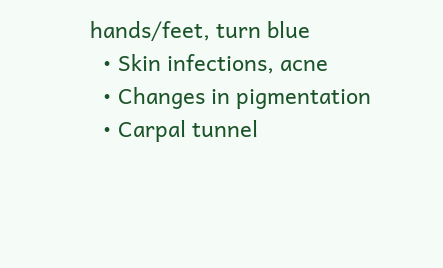hands/feet, turn blue
  • Skin infections, acne
  • Changes in pigmentation
  • Carpal tunnel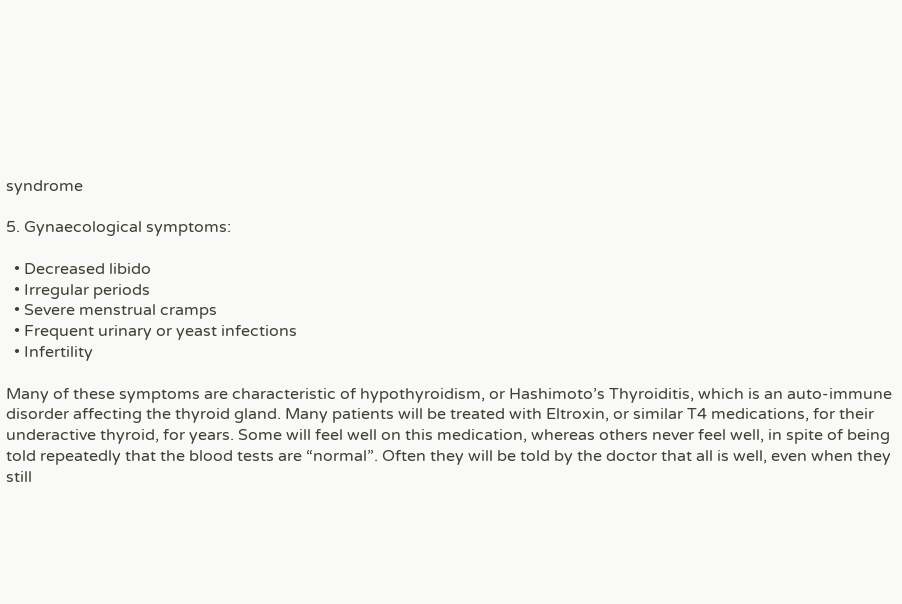syndrome

5. Gynaecological symptoms:

  • Decreased libido
  • Irregular periods
  • Severe menstrual cramps
  • Frequent urinary or yeast infections
  • Infertility

Many of these symptoms are characteristic of hypothyroidism, or Hashimoto’s Thyroiditis, which is an auto-immune disorder affecting the thyroid gland. Many patients will be treated with Eltroxin, or similar T4 medications, for their underactive thyroid, for years. Some will feel well on this medication, whereas others never feel well, in spite of being told repeatedly that the blood tests are “normal”. Often they will be told by the doctor that all is well, even when they still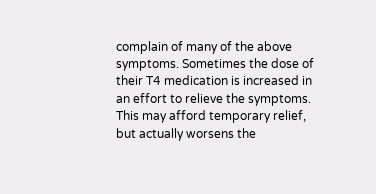complain of many of the above symptoms. Sometimes the dose of their T4 medication is increased in an effort to relieve the symptoms. This may afford temporary relief, but actually worsens the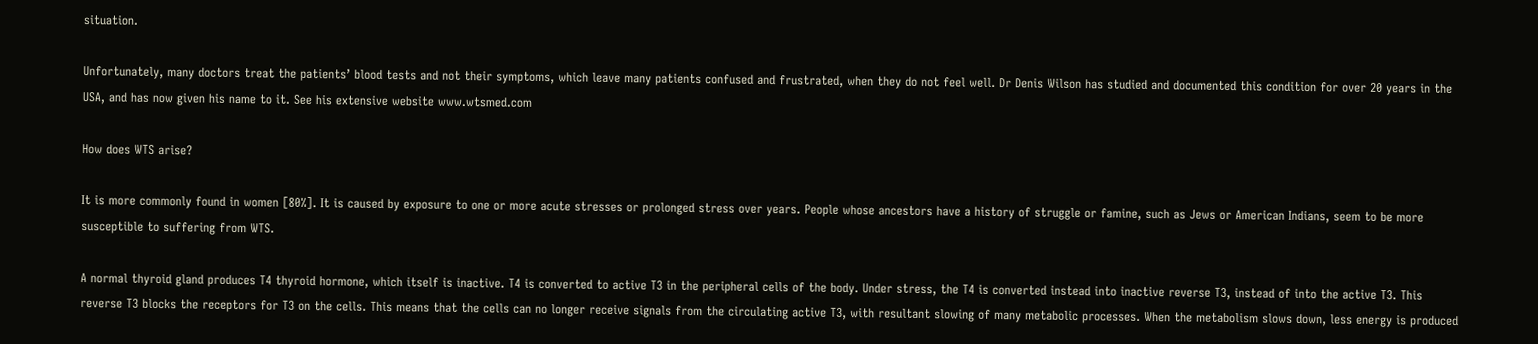situation.

Unfortunately, many doctors treat the patients’ blood tests and not their symptoms, which leave many patients confused and frustrated, when they do not feel well. Dr Denis Wilson has studied and documented this condition for over 20 years in the USA, and has now given his name to it. See his extensive website www.wtsmed.com

How does WTS arise?

It is more commonly found in women [80%]. It is caused by exposure to one or more acute stresses or prolonged stress over years. People whose ancestors have a history of struggle or famine, such as Jews or American Indians, seem to be more susceptible to suffering from WTS.

A normal thyroid gland produces T4 thyroid hormone, which itself is inactive. T4 is converted to active T3 in the peripheral cells of the body. Under stress, the T4 is converted instead into inactive reverse T3, instead of into the active T3. This reverse T3 blocks the receptors for T3 on the cells. This means that the cells can no longer receive signals from the circulating active T3, with resultant slowing of many metabolic processes. When the metabolism slows down, less energy is produced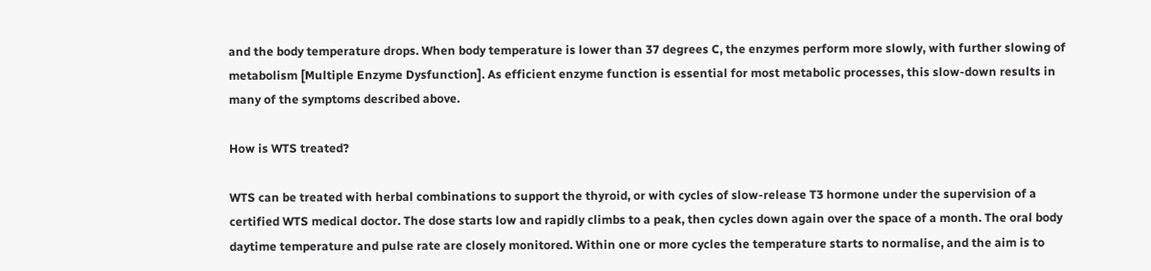and the body temperature drops. When body temperature is lower than 37 degrees C, the enzymes perform more slowly, with further slowing of metabolism [Multiple Enzyme Dysfunction]. As efficient enzyme function is essential for most metabolic processes, this slow-down results in many of the symptoms described above.

How is WTS treated?

WTS can be treated with herbal combinations to support the thyroid, or with cycles of slow-release T3 hormone under the supervision of a certified WTS medical doctor. The dose starts low and rapidly climbs to a peak, then cycles down again over the space of a month. The oral body daytime temperature and pulse rate are closely monitored. Within one or more cycles the temperature starts to normalise, and the aim is to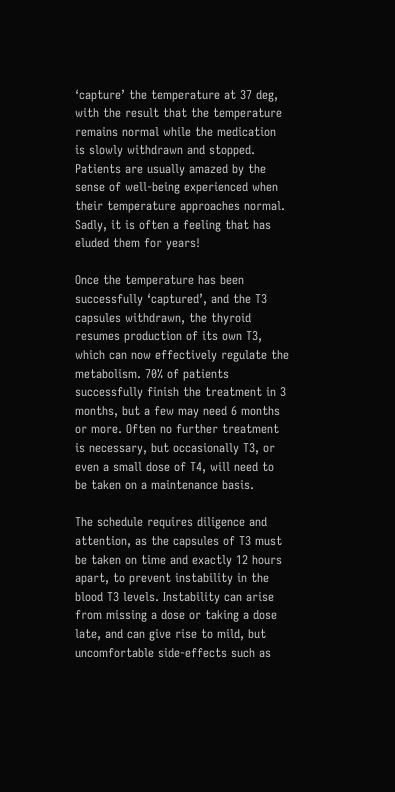‘capture’ the temperature at 37 deg, with the result that the temperature remains normal while the medication is slowly withdrawn and stopped. Patients are usually amazed by the sense of well-being experienced when their temperature approaches normal. Sadly, it is often a feeling that has eluded them for years!

Once the temperature has been successfully ‘captured’, and the T3 capsules withdrawn, the thyroid resumes production of its own T3, which can now effectively regulate the metabolism. 70% of patients successfully finish the treatment in 3 months, but a few may need 6 months or more. Often no further treatment is necessary, but occasionally T3, or even a small dose of T4, will need to be taken on a maintenance basis.

The schedule requires diligence and attention, as the capsules of T3 must be taken on time and exactly 12 hours apart, to prevent instability in the blood T3 levels. Instability can arise from missing a dose or taking a dose late, and can give rise to mild, but uncomfortable side-effects such as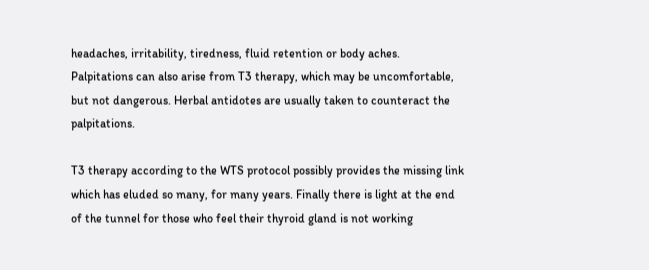headaches, irritability, tiredness, fluid retention or body aches. Palpitations can also arise from T3 therapy, which may be uncomfortable, but not dangerous. Herbal antidotes are usually taken to counteract the palpitations.

T3 therapy according to the WTS protocol possibly provides the missing link which has eluded so many, for many years. Finally there is light at the end of the tunnel for those who feel their thyroid gland is not working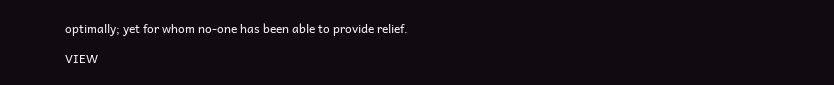optimally; yet for whom no-one has been able to provide relief.

VIEW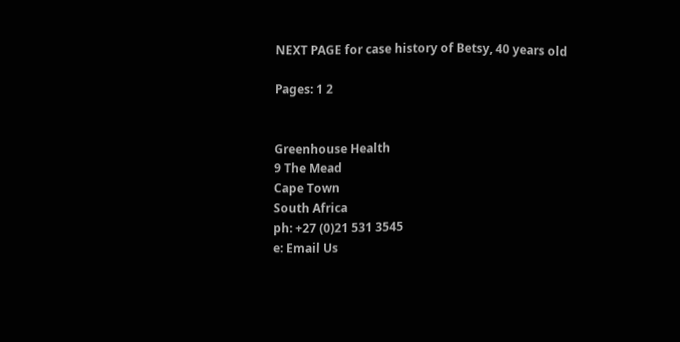NEXT PAGE for case history of Betsy, 40 years old

Pages: 1 2


Greenhouse Health
9 The Mead
Cape Town
South Africa
ph: +27 (0)21 531 3545
e: Email Us